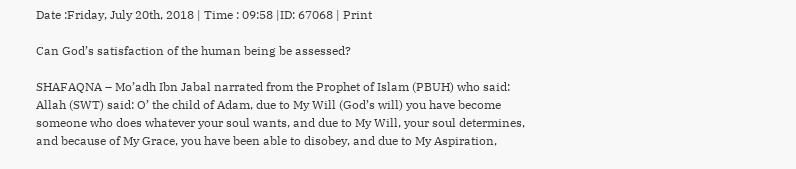Date :Friday, July 20th, 2018 | Time : 09:58 |ID: 67068 | Print

Can God’s satisfaction of the human being be assessed?

SHAFAQNA – Mo’adh Ibn Jabal narrated from the Prophet of Islam (PBUH) who said: Allah (SWT) said: O’ the child of Adam, due to My Will (God’s will) you have become someone who does whatever your soul wants, and due to My Will, your soul determines, and because of My Grace, you have been able to disobey, and due to My Aspiration,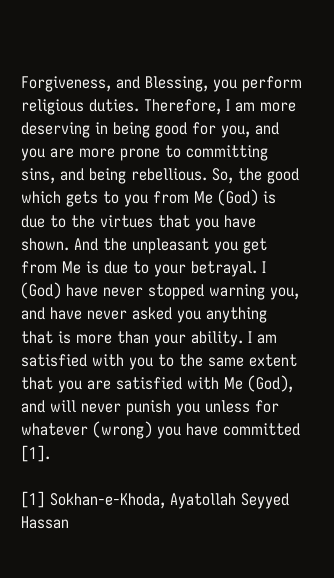Forgiveness, and Blessing, you perform religious duties. Therefore, I am more deserving in being good for you, and you are more prone to committing sins, and being rebellious. So, the good which gets to you from Me (God) is due to the virtues that you have shown. And the unpleasant you get from Me is due to your betrayal. I (God) have never stopped warning you, and have never asked you anything that is more than your ability. I am satisfied with you to the same extent that you are satisfied with Me (God), and will never punish you unless for whatever (wrong) you have committed [1].

[1] Sokhan-e-Khoda, Ayatollah Seyyed Hassan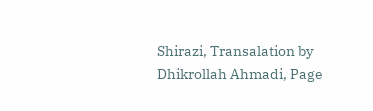Shirazi, Transalation by Dhikrollah Ahmadi, Page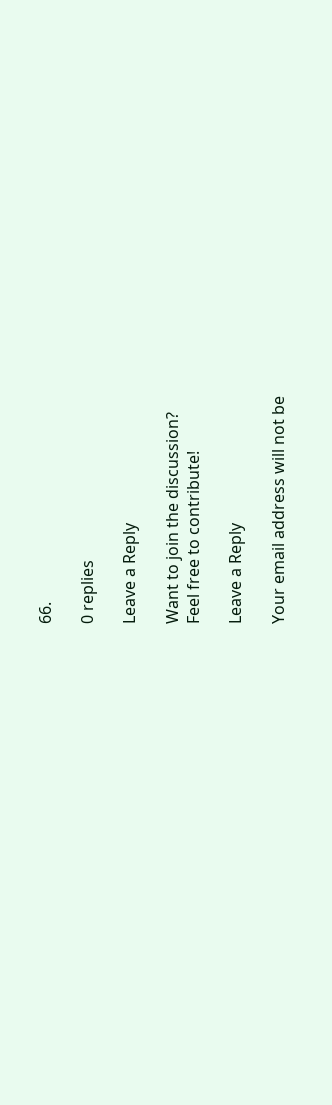66.

0 replies

Leave a Reply

Want to join the discussion?
Feel free to contribute!

Leave a Reply

Your email address will not be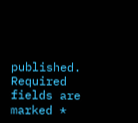published. Required fields are marked *